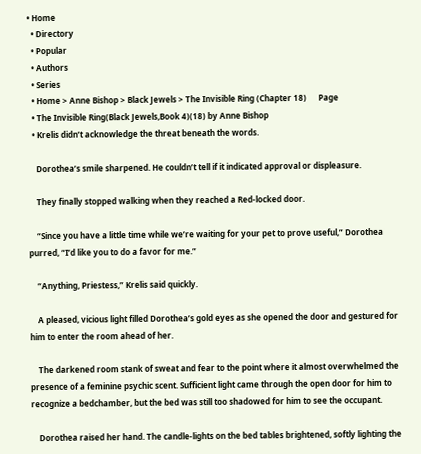• Home
  • Directory
  • Popular
  • Authors
  • Series
  • Home > Anne Bishop > Black Jewels > The Invisible Ring (Chapter 18)      Page
  • The Invisible Ring(Black Jewels,Book 4)(18) by Anne Bishop
  • Krelis didn’t acknowledge the threat beneath the words.

    Dorothea’s smile sharpened. He couldn’t tell if it indicated approval or displeasure.

    They finally stopped walking when they reached a Red-locked door.

    “Since you have a little time while we’re waiting for your pet to prove useful,” Dorothea purred, “I’d like you to do a favor for me.”

    “Anything, Priestess,” Krelis said quickly.

    A pleased, vicious light filled Dorothea’s gold eyes as she opened the door and gestured for him to enter the room ahead of her.

    The darkened room stank of sweat and fear to the point where it almost overwhelmed the presence of a feminine psychic scent. Sufficient light came through the open door for him to recognize a bedchamber, but the bed was still too shadowed for him to see the occupant.

    Dorothea raised her hand. The candle-lights on the bed tables brightened, softly lighting the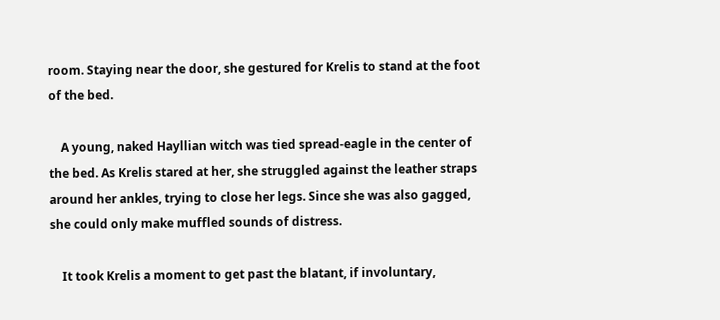room. Staying near the door, she gestured for Krelis to stand at the foot of the bed.

    A young, naked Hayllian witch was tied spread-eagle in the center of the bed. As Krelis stared at her, she struggled against the leather straps around her ankles, trying to close her legs. Since she was also gagged, she could only make muffled sounds of distress.

    It took Krelis a moment to get past the blatant, if involuntary,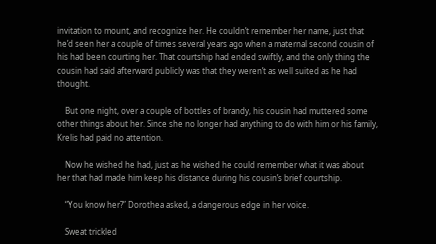invitation to mount, and recognize her. He couldn’t remember her name, just that he’d seen her a couple of times several years ago when a maternal second cousin of his had been courting her. That courtship had ended swiftly, and the only thing the cousin had said afterward publicly was that they weren’t as well suited as he had thought.

    But one night, over a couple of bottles of brandy, his cousin had muttered some other things about her. Since she no longer had anything to do with him or his family, Krelis had paid no attention.

    Now he wished he had, just as he wished he could remember what it was about her that had made him keep his distance during his cousin’s brief courtship.

    “You know her?” Dorothea asked, a dangerous edge in her voice.

    Sweat trickled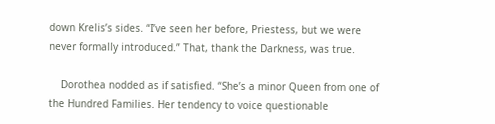down Krelis’s sides. “I’ve seen her before, Priestess, but we were never formally introduced.” That, thank the Darkness, was true.

    Dorothea nodded as if satisfied. “She’s a minor Queen from one of the Hundred Families. Her tendency to voice questionable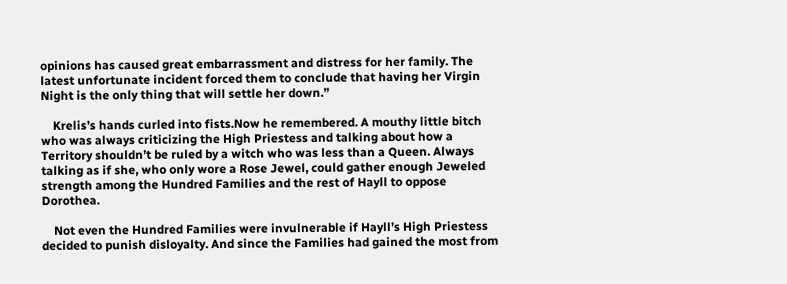opinions has caused great embarrassment and distress for her family. The latest unfortunate incident forced them to conclude that having her Virgin Night is the only thing that will settle her down.”

    Krelis’s hands curled into fists.Now he remembered. A mouthy little bitch who was always criticizing the High Priestess and talking about how a Territory shouldn’t be ruled by a witch who was less than a Queen. Always talking as if she, who only wore a Rose Jewel, could gather enough Jeweled strength among the Hundred Families and the rest of Hayll to oppose Dorothea.

    Not even the Hundred Families were invulnerable if Hayll’s High Priestess decided to punish disloyalty. And since the Families had gained the most from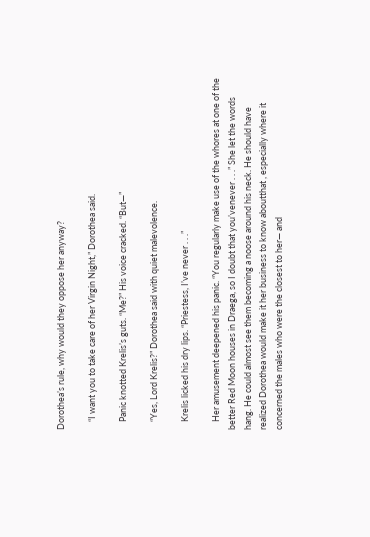Dorothea’s rule, why would they oppose her anyway?

    “I want you to take care of her Virgin Night,” Dorothea said.

    Panic knotted Krelis’s guts. “Me?” His voice cracked. “But—”

    “Yes, Lord Krelis?” Dorothea said with quiet malevolence.

    Krelis licked his dry lips. “Priestess, I’ve never . . .”

    Her amusement deepened his panic. “You regularly make use of the whores at one of the better Red Moon houses in Draega, so I doubt that you’venever . . .” She let the words hang. He could almost see them becoming a noose around his neck. He should have realized Dorothea would make it her business to know aboutthat , especially where it concerned the males who were the closest to her— and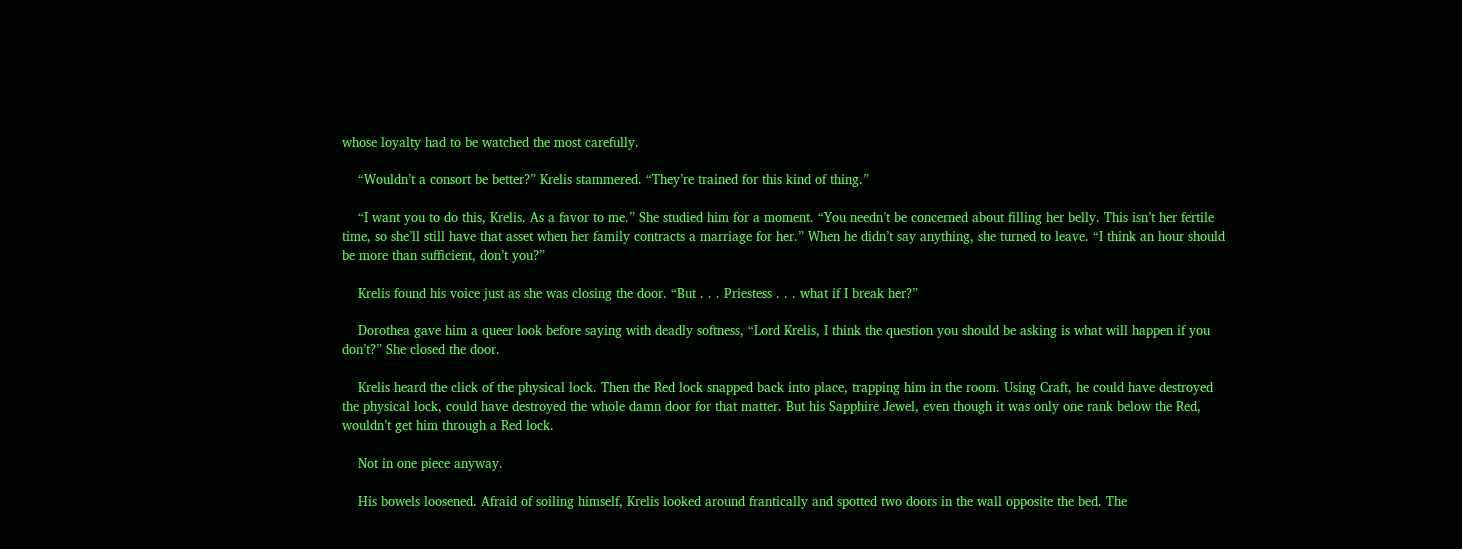whose loyalty had to be watched the most carefully.

    “Wouldn’t a consort be better?” Krelis stammered. “They’re trained for this kind of thing.”

    “I want you to do this, Krelis. As a favor to me.” She studied him for a moment. “You needn’t be concerned about filling her belly. This isn’t her fertile time, so she’ll still have that asset when her family contracts a marriage for her.” When he didn’t say anything, she turned to leave. “I think an hour should be more than sufficient, don’t you?”

    Krelis found his voice just as she was closing the door. “But . . . Priestess . . . what if I break her?”

    Dorothea gave him a queer look before saying with deadly softness, “Lord Krelis, I think the question you should be asking is what will happen if you don’t?” She closed the door.

    Krelis heard the click of the physical lock. Then the Red lock snapped back into place, trapping him in the room. Using Craft, he could have destroyed the physical lock, could have destroyed the whole damn door for that matter. But his Sapphire Jewel, even though it was only one rank below the Red, wouldn’t get him through a Red lock.

    Not in one piece anyway.

    His bowels loosened. Afraid of soiling himself, Krelis looked around frantically and spotted two doors in the wall opposite the bed. The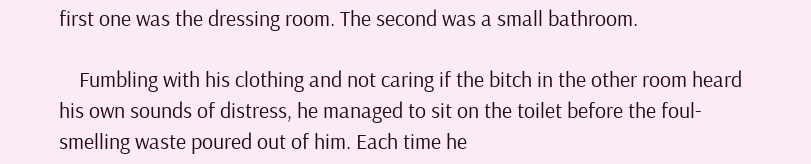first one was the dressing room. The second was a small bathroom.

    Fumbling with his clothing and not caring if the bitch in the other room heard his own sounds of distress, he managed to sit on the toilet before the foul-smelling waste poured out of him. Each time he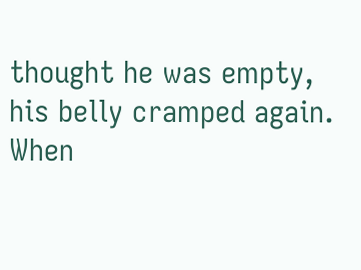thought he was empty, his belly cramped again. When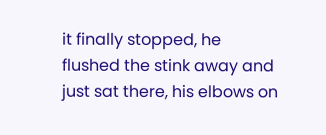it finally stopped, he flushed the stink away and just sat there, his elbows on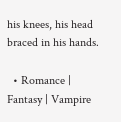his knees, his head braced in his hands.

  • Romance | Fantasy | Vampire